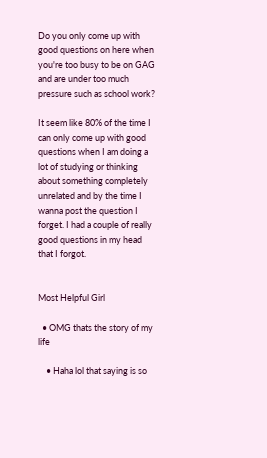Do you only come up with good questions on here when you're too busy to be on GAG and are under too much pressure such as school work?

It seem like 80% of the time I can only come up with good questions when I am doing a lot of studying or thinking about something completely unrelated and by the time I wanna post the question I forget. I had a couple of really good questions in my head that I forgot.


Most Helpful Girl

  • OMG thats the story of my life

    • Haha lol that saying is so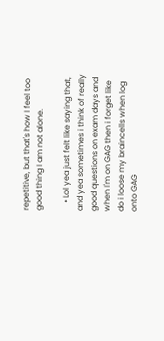repetitive, but that's how I feel too good thing I am not alone.

    • Lol yea just felt like saying that, and yea sometimes i think of really good questions on exam days and when I'm on GAG then i forget like do i loose my braincells when log onto GAG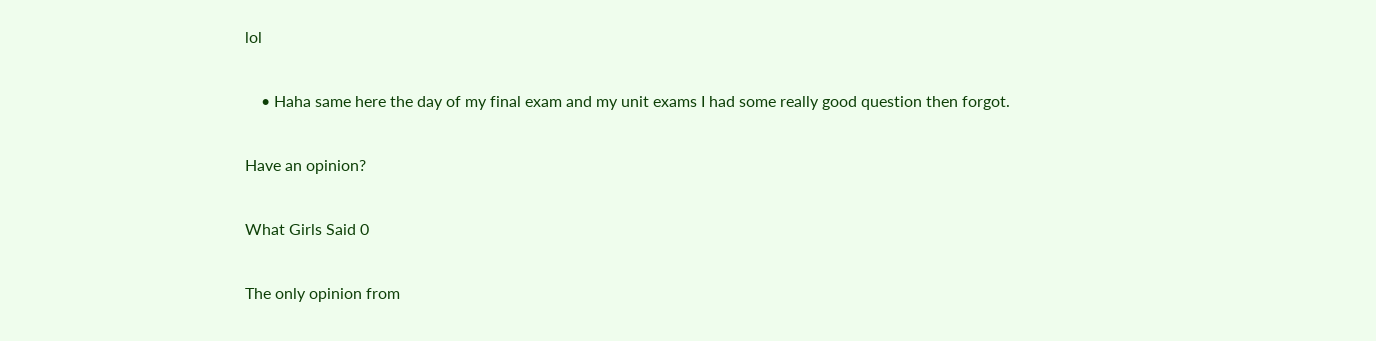lol

    • Haha same here the day of my final exam and my unit exams I had some really good question then forgot.

Have an opinion?

What Girls Said 0

The only opinion from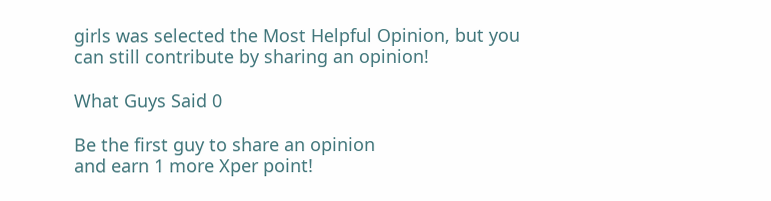girls was selected the Most Helpful Opinion, but you can still contribute by sharing an opinion!

What Guys Said 0

Be the first guy to share an opinion
and earn 1 more Xper point!